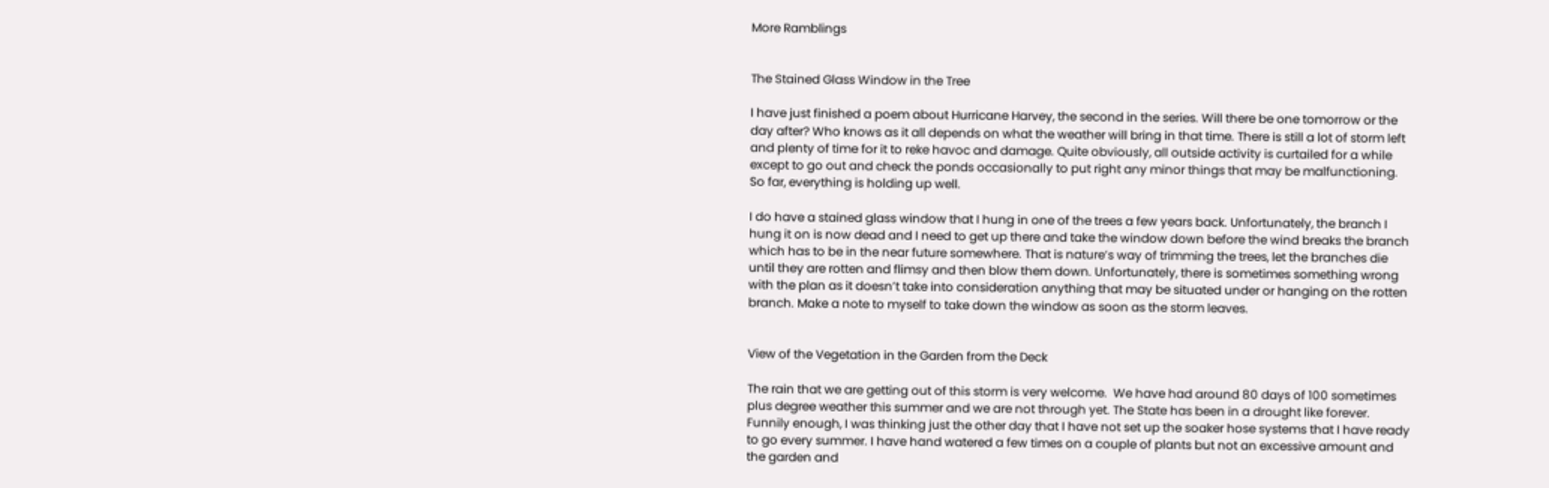More Ramblings


The Stained Glass Window in the Tree

I have just finished a poem about Hurricane Harvey, the second in the series. Will there be one tomorrow or the day after? Who knows as it all depends on what the weather will bring in that time. There is still a lot of storm left and plenty of time for it to reke havoc and damage. Quite obviously, all outside activity is curtailed for a while except to go out and check the ponds occasionally to put right any minor things that may be malfunctioning. So far, everything is holding up well.

I do have a stained glass window that I hung in one of the trees a few years back. Unfortunately, the branch I hung it on is now dead and I need to get up there and take the window down before the wind breaks the branch which has to be in the near future somewhere. That is nature’s way of trimming the trees, let the branches die until they are rotten and flimsy and then blow them down. Unfortunately, there is sometimes something wrong with the plan as it doesn’t take into consideration anything that may be situated under or hanging on the rotten branch. Make a note to myself to take down the window as soon as the storm leaves.


View of the Vegetation in the Garden from the Deck

The rain that we are getting out of this storm is very welcome.  We have had around 80 days of 100 sometimes plus degree weather this summer and we are not through yet. The State has been in a drought like forever. Funnily enough, I was thinking just the other day that I have not set up the soaker hose systems that I have ready to go every summer. I have hand watered a few times on a couple of plants but not an excessive amount and the garden and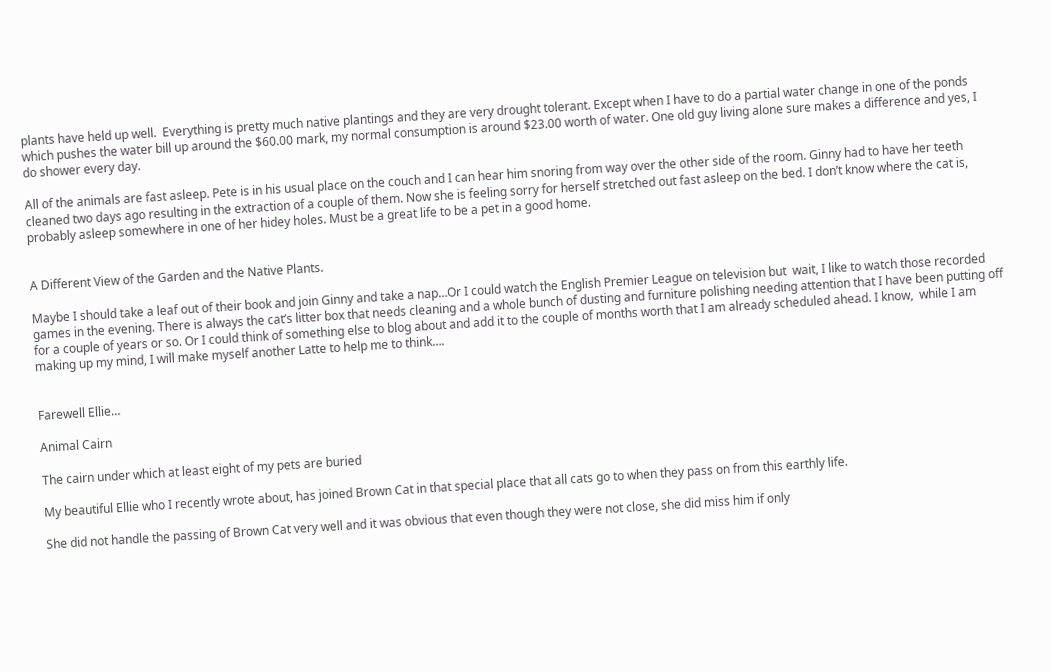plants have held up well.  Everything is pretty much native plantings and they are very drought tolerant. Except when I have to do a partial water change in one of the ponds which pushes the water bill up around the $60.00 mark, my normal consumption is around $23.00 worth of water. One old guy living alone sure makes a difference and yes, I do shower every day.

All of the animals are fast asleep. Pete is in his usual place on the couch and I can hear him snoring from way over the other side of the room. Ginny had to have her teeth cleaned two days ago resulting in the extraction of a couple of them. Now she is feeling sorry for herself stretched out fast asleep on the bed. I don’t know where the cat is, probably asleep somewhere in one of her hidey holes. Must be a great life to be a pet in a good home.


A Different View of the Garden and the Native Plants.

Maybe I should take a leaf out of their book and join Ginny and take a nap…Or I could watch the English Premier League on television but  wait, I like to watch those recorded games in the evening. There is always the cat’s litter box that needs cleaning and a whole bunch of dusting and furniture polishing needing attention that I have been putting off for a couple of years or so. Or I could think of something else to blog about and add it to the couple of months worth that I am already scheduled ahead. I know,  while I am making up my mind, I will make myself another Latte to help me to think….


Farewell Ellie…

Animal Cairn

The cairn under which at least eight of my pets are buried

My beautiful Ellie who I recently wrote about, has joined Brown Cat in that special place that all cats go to when they pass on from this earthly life.

She did not handle the passing of Brown Cat very well and it was obvious that even though they were not close, she did miss him if only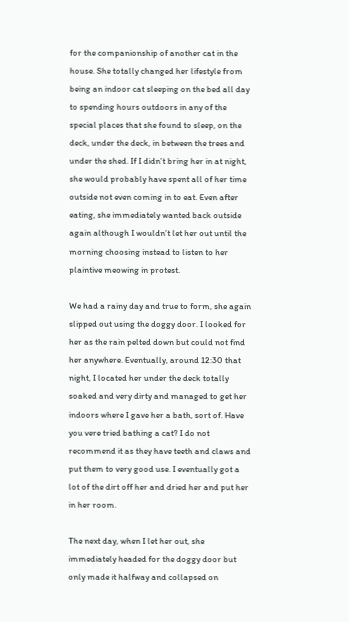for the companionship of another cat in the house. She totally changed her lifestyle from being an indoor cat sleeping on the bed all day to spending hours outdoors in any of the special places that she found to sleep, on the deck, under the deck, in between the trees and under the shed. If I didn’t bring her in at night, she would probably have spent all of her time outside not even coming in to eat. Even after eating, she immediately wanted back outside again although I wouldn’t let her out until the morning choosing instead to listen to her plaintive meowing in protest.

We had a rainy day and true to form, she again slipped out using the doggy door. I looked for her as the rain pelted down but could not find her anywhere. Eventually, around 12:30 that night, I located her under the deck totally soaked and very dirty and managed to get her indoors where I gave her a bath, sort of. Have you vere tried bathing a cat? I do not recommend it as they have teeth and claws and put them to very good use. I eventually got a lot of the dirt off her and dried her and put her in her room.

The next day, when I let her out, she immediately headed for the doggy door but only made it halfway and collapsed on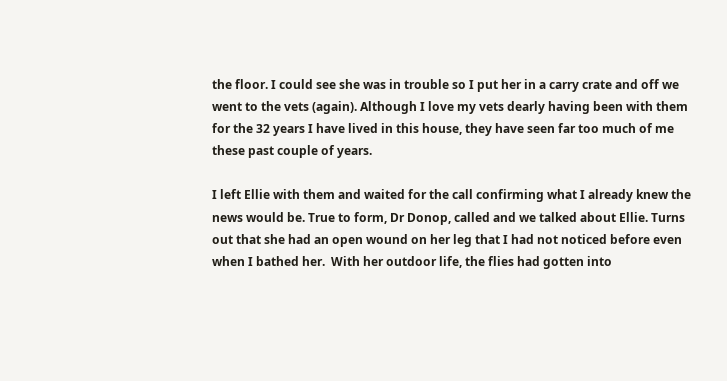the floor. I could see she was in trouble so I put her in a carry crate and off we went to the vets (again). Although I love my vets dearly having been with them for the 32 years I have lived in this house, they have seen far too much of me these past couple of years.

I left Ellie with them and waited for the call confirming what I already knew the news would be. True to form, Dr Donop, called and we talked about Ellie. Turns out that she had an open wound on her leg that I had not noticed before even when I bathed her.  With her outdoor life, the flies had gotten into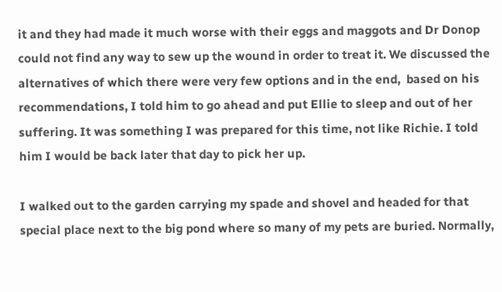it and they had made it much worse with their eggs and maggots and Dr Donop could not find any way to sew up the wound in order to treat it. We discussed the alternatives of which there were very few options and in the end,  based on his recommendations, I told him to go ahead and put Ellie to sleep and out of her suffering. It was something I was prepared for this time, not like Richie. I told him I would be back later that day to pick her up.

I walked out to the garden carrying my spade and shovel and headed for that special place next to the big pond where so many of my pets are buried. Normally,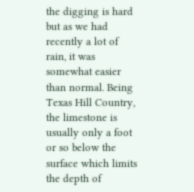the digging is hard but as we had recently a lot of rain, it was somewhat easier than normal. Being Texas Hill Country, the limestone is usually only a foot or so below the surface which limits the depth of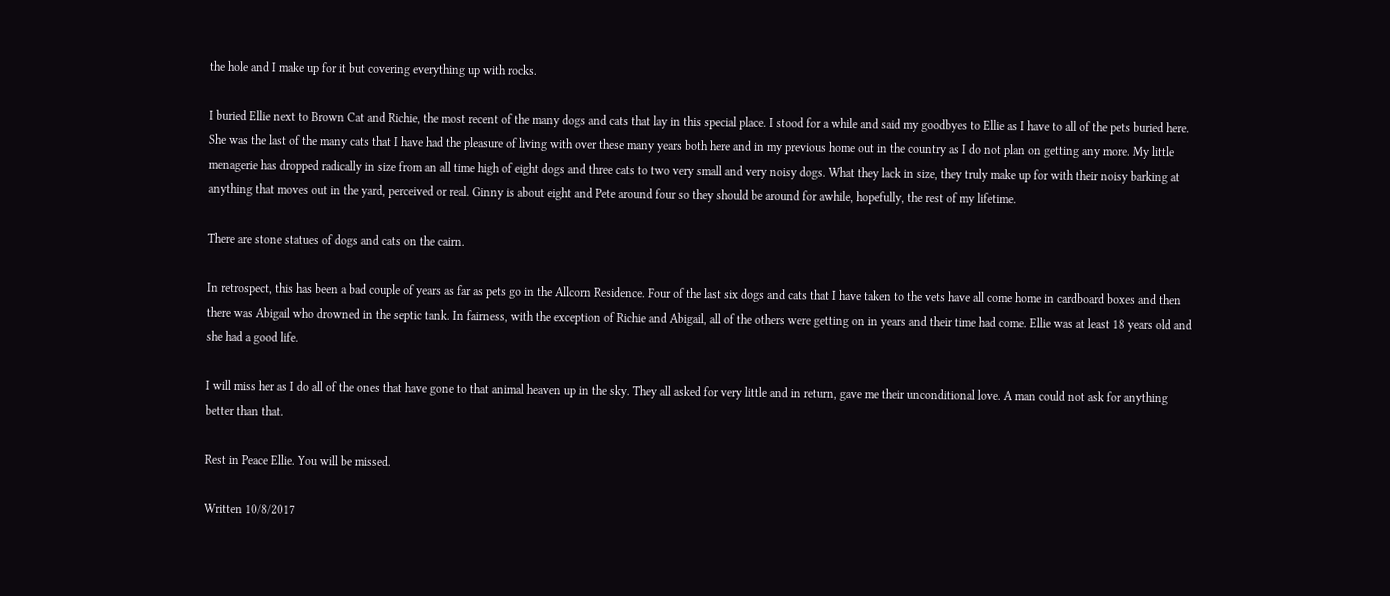the hole and I make up for it but covering everything up with rocks.

I buried Ellie next to Brown Cat and Richie, the most recent of the many dogs and cats that lay in this special place. I stood for a while and said my goodbyes to Ellie as I have to all of the pets buried here. She was the last of the many cats that I have had the pleasure of living with over these many years both here and in my previous home out in the country as I do not plan on getting any more. My little menagerie has dropped radically in size from an all time high of eight dogs and three cats to two very small and very noisy dogs. What they lack in size, they truly make up for with their noisy barking at anything that moves out in the yard, perceived or real. Ginny is about eight and Pete around four so they should be around for awhile, hopefully, the rest of my lifetime.

There are stone statues of dogs and cats on the cairn.

In retrospect, this has been a bad couple of years as far as pets go in the Allcorn Residence. Four of the last six dogs and cats that I have taken to the vets have all come home in cardboard boxes and then there was Abigail who drowned in the septic tank. In fairness, with the exception of Richie and Abigail, all of the others were getting on in years and their time had come. Ellie was at least 18 years old and she had a good life.

I will miss her as I do all of the ones that have gone to that animal heaven up in the sky. They all asked for very little and in return, gave me their unconditional love. A man could not ask for anything better than that.

Rest in Peace Ellie. You will be missed.

Written 10/8/2017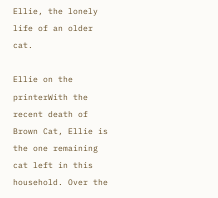Ellie, the lonely life of an older cat.

Ellie on the printerWith the recent death of Brown Cat, Ellie is the one remaining cat left in this household. Over the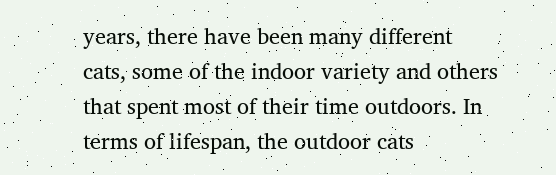years, there have been many different cats, some of the indoor variety and others that spent most of their time outdoors. In terms of lifespan, the outdoor cats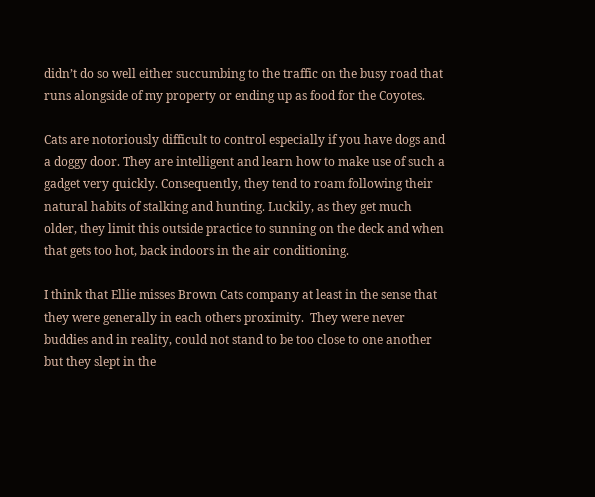didn’t do so well either succumbing to the traffic on the busy road that runs alongside of my property or ending up as food for the Coyotes.

Cats are notoriously difficult to control especially if you have dogs and a doggy door. They are intelligent and learn how to make use of such a gadget very quickly. Consequently, they tend to roam following their natural habits of stalking and hunting. Luckily, as they get much older, they limit this outside practice to sunning on the deck and when that gets too hot, back indoors in the air conditioning.

I think that Ellie misses Brown Cats company at least in the sense that they were generally in each others proximity.  They were never buddies and in reality, could not stand to be too close to one another but they slept in the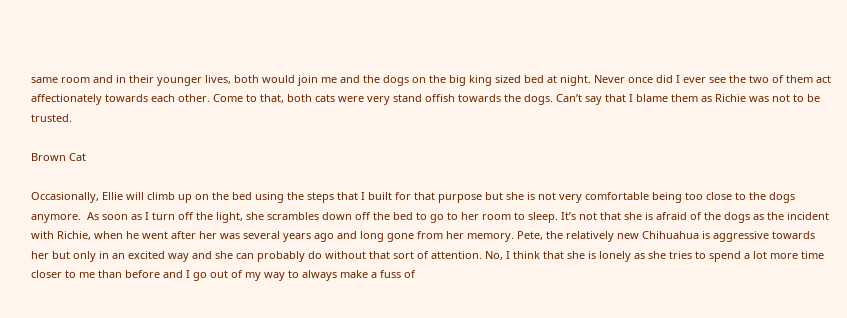same room and in their younger lives, both would join me and the dogs on the big king sized bed at night. Never once did I ever see the two of them act affectionately towards each other. Come to that, both cats were very stand offish towards the dogs. Can’t say that I blame them as Richie was not to be trusted.

Brown Cat

Occasionally, Ellie will climb up on the bed using the steps that I built for that purpose but she is not very comfortable being too close to the dogs anymore.  As soon as I turn off the light, she scrambles down off the bed to go to her room to sleep. It’s not that she is afraid of the dogs as the incident with Richie, when he went after her was several years ago and long gone from her memory. Pete, the relatively new Chihuahua is aggressive towards her but only in an excited way and she can probably do without that sort of attention. No, I think that she is lonely as she tries to spend a lot more time closer to me than before and I go out of my way to always make a fuss of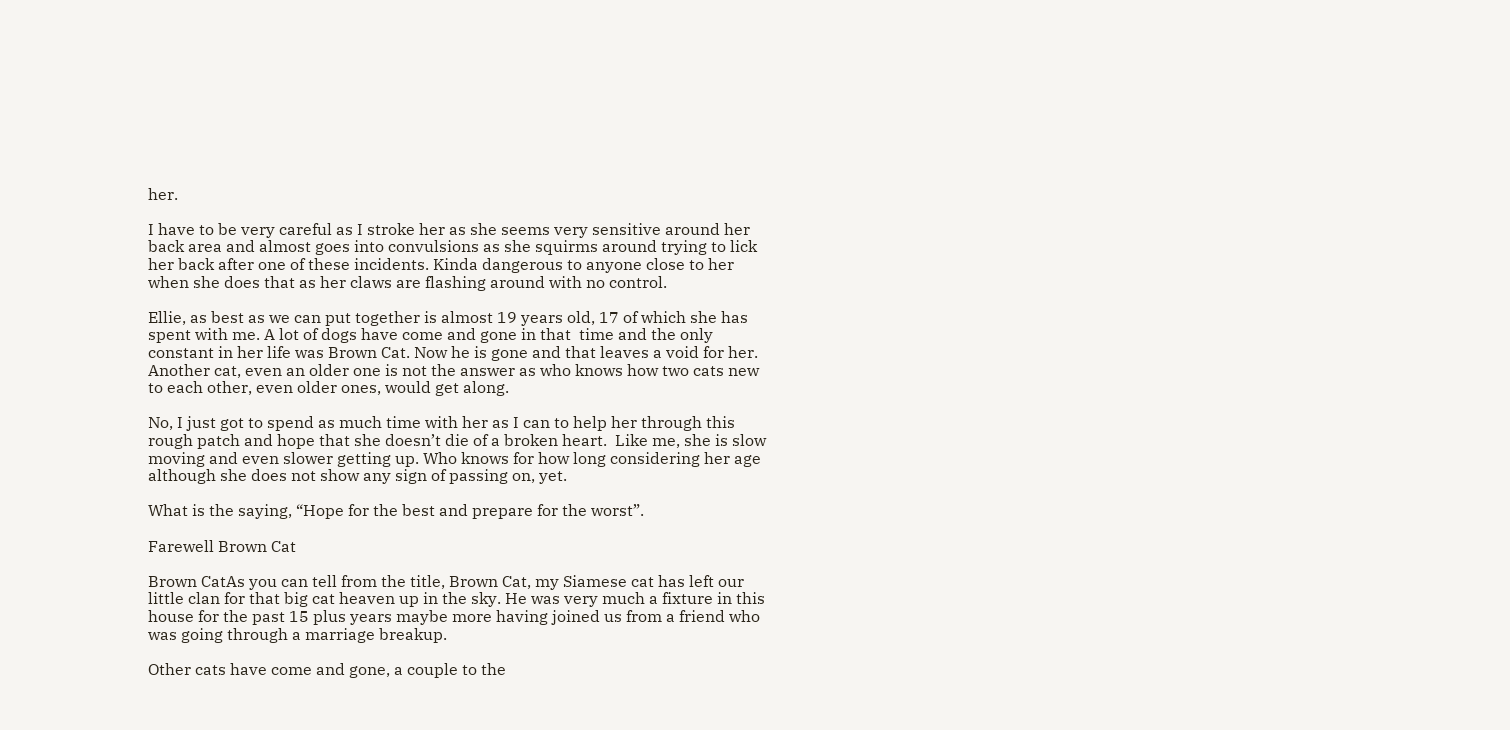her.

I have to be very careful as I stroke her as she seems very sensitive around her back area and almost goes into convulsions as she squirms around trying to lick her back after one of these incidents. Kinda dangerous to anyone close to her when she does that as her claws are flashing around with no control.

Ellie, as best as we can put together is almost 19 years old, 17 of which she has spent with me. A lot of dogs have come and gone in that  time and the only constant in her life was Brown Cat. Now he is gone and that leaves a void for her. Another cat, even an older one is not the answer as who knows how two cats new to each other, even older ones, would get along.

No, I just got to spend as much time with her as I can to help her through this rough patch and hope that she doesn’t die of a broken heart.  Like me, she is slow moving and even slower getting up. Who knows for how long considering her age although she does not show any sign of passing on, yet.

What is the saying, “Hope for the best and prepare for the worst”.

Farewell Brown Cat

Brown CatAs you can tell from the title, Brown Cat, my Siamese cat has left our little clan for that big cat heaven up in the sky. He was very much a fixture in this house for the past 15 plus years maybe more having joined us from a friend who was going through a marriage breakup.

Other cats have come and gone, a couple to the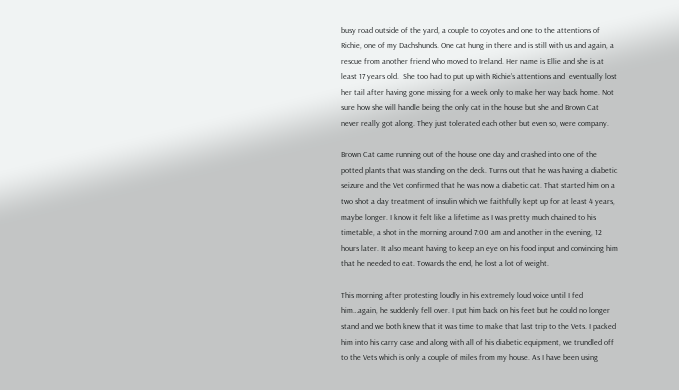busy road outside of the yard, a couple to coyotes and one to the attentions of Richie, one of my Dachshunds. One cat hung in there and is still with us and again, a rescue from another friend who moved to Ireland. Her name is Ellie and she is at least 17 years old.  She too had to put up with Richie’s attentions and  eventually lost her tail after having gone missing for a week only to make her way back home. Not sure how she will handle being the only cat in the house but she and Brown Cat never really got along. They just tolerated each other but even so, were company.

Brown Cat came running out of the house one day and crashed into one of the potted plants that was standing on the deck. Turns out that he was having a diabetic seizure and the Vet confirmed that he was now a diabetic cat. That started him on a two shot a day treatment of insulin which we faithfully kept up for at least 4 years, maybe longer. I know it felt like a lifetime as I was pretty much chained to his timetable, a shot in the morning around 7:00 am and another in the evening, 12 hours later. It also meant having to keep an eye on his food input and convincing him that he needed to eat. Towards the end, he lost a lot of weight.

This morning after protesting loudly in his extremely loud voice until I fed him…again, he suddenly fell over. I put him back on his feet but he could no longer stand and we both knew that it was time to make that last trip to the Vets. I packed him into his carry case and along with all of his diabetic equipment, we trundled off to the Vets which is only a couple of miles from my house. As I have been using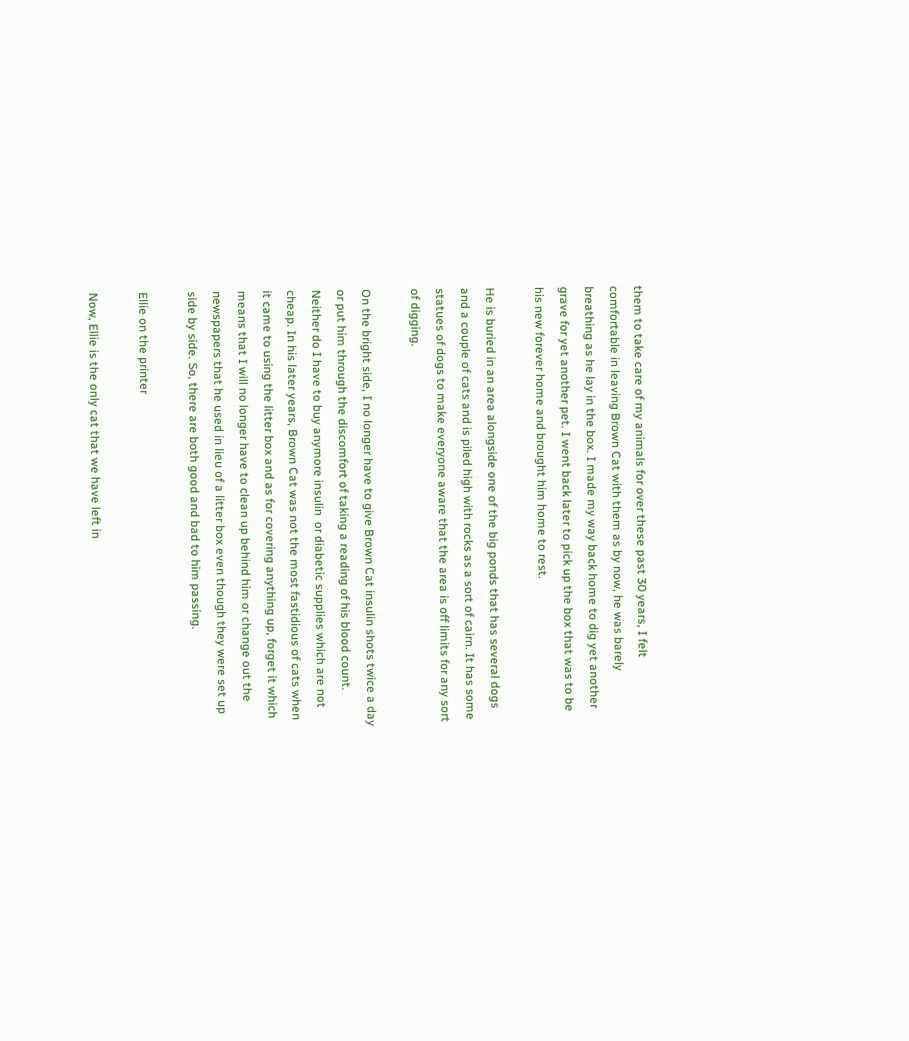them to take care of my animals for over these past 30 years, I felt comfortable in leaving Brown Cat with them as by now, he was barely breathing as he lay in the box. I made my way back home to dig yet another grave for yet another pet. I went back later to pick up the box that was to be his new forever home and brought him home to rest.

He is buried in an area alongside one of the big ponds that has several dogs and a couple of cats and is piled high with rocks as a sort of cairn. It has some statues of dogs to make everyone aware that the area is off limits for any sort of digging.

On the bright side, I no longer have to give Brown Cat insulin shots twice a day or put him through the discomfort of taking a reading of his blood count. Neither do I have to buy anymore insulin  or diabetic supplies which are not cheap. In his later years, Brown Cat was not the most fastidious of cats when it came to using the litter box and as for covering anything up, forget it which means that I will no longer have to clean up behind him or change out the newspapers that he used in lieu of a litter box even though they were set up side by side. So, there are both good and bad to him passing.

Ellie on the printer

Now, Ellie is the only cat that we have left in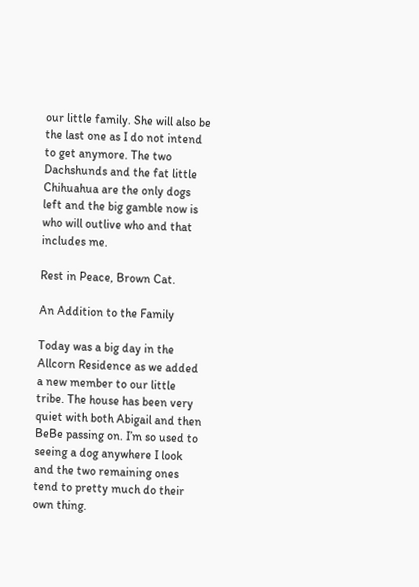our little family. She will also be the last one as I do not intend to get anymore. The two Dachshunds and the fat little Chihuahua are the only dogs left and the big gamble now is who will outlive who and that includes me.

Rest in Peace, Brown Cat.

An Addition to the Family

Today was a big day in the Allcorn Residence as we added a new member to our little tribe. The house has been very quiet with both Abigail and then BeBe passing on. I’m so used to seeing a dog anywhere I look and the two remaining ones tend to pretty much do their own thing.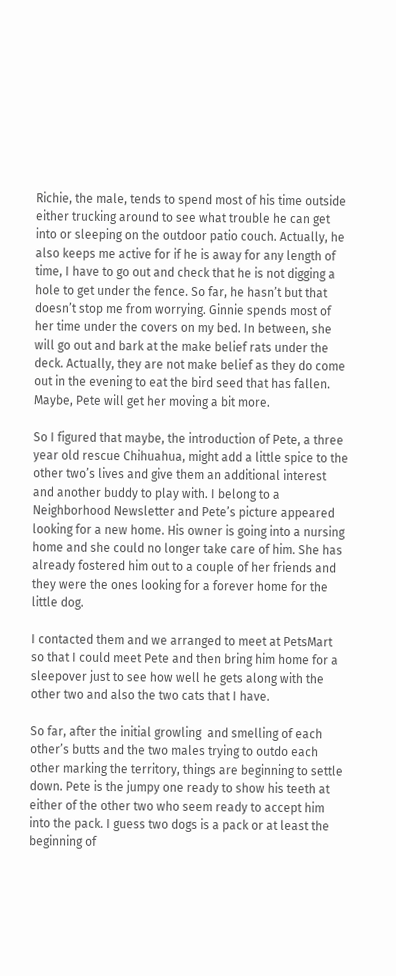Richie, the male, tends to spend most of his time outside either trucking around to see what trouble he can get into or sleeping on the outdoor patio couch. Actually, he also keeps me active for if he is away for any length of time, I have to go out and check that he is not digging a hole to get under the fence. So far, he hasn’t but that doesn’t stop me from worrying. Ginnie spends most of her time under the covers on my bed. In between, she will go out and bark at the make belief rats under the deck. Actually, they are not make belief as they do come out in the evening to eat the bird seed that has fallen. Maybe, Pete will get her moving a bit more.

So I figured that maybe, the introduction of Pete, a three year old rescue Chihuahua, might add a little spice to the other two’s lives and give them an additional interest and another buddy to play with. I belong to a Neighborhood Newsletter and Pete’s picture appeared looking for a new home. His owner is going into a nursing home and she could no longer take care of him. She has already fostered him out to a couple of her friends and they were the ones looking for a forever home for the little dog.

I contacted them and we arranged to meet at PetsMart so that I could meet Pete and then bring him home for a sleepover just to see how well he gets along with the other two and also the two cats that I have.

So far, after the initial growling  and smelling of each other’s butts and the two males trying to outdo each other marking the territory, things are beginning to settle down. Pete is the jumpy one ready to show his teeth at either of the other two who seem ready to accept him into the pack. I guess two dogs is a pack or at least the beginning of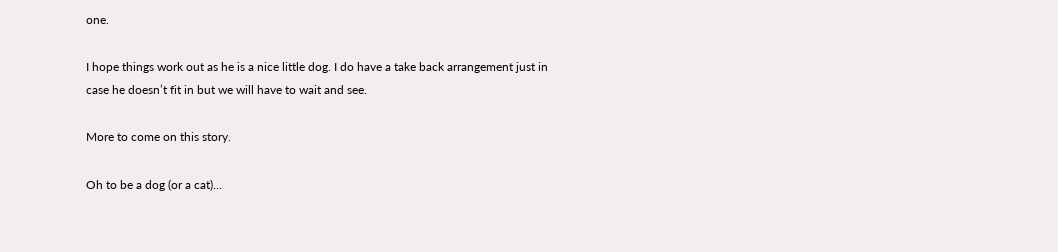one.

I hope things work out as he is a nice little dog. I do have a take back arrangement just in case he doesn’t fit in but we will have to wait and see.

More to come on this story.

Oh to be a dog (or a cat)…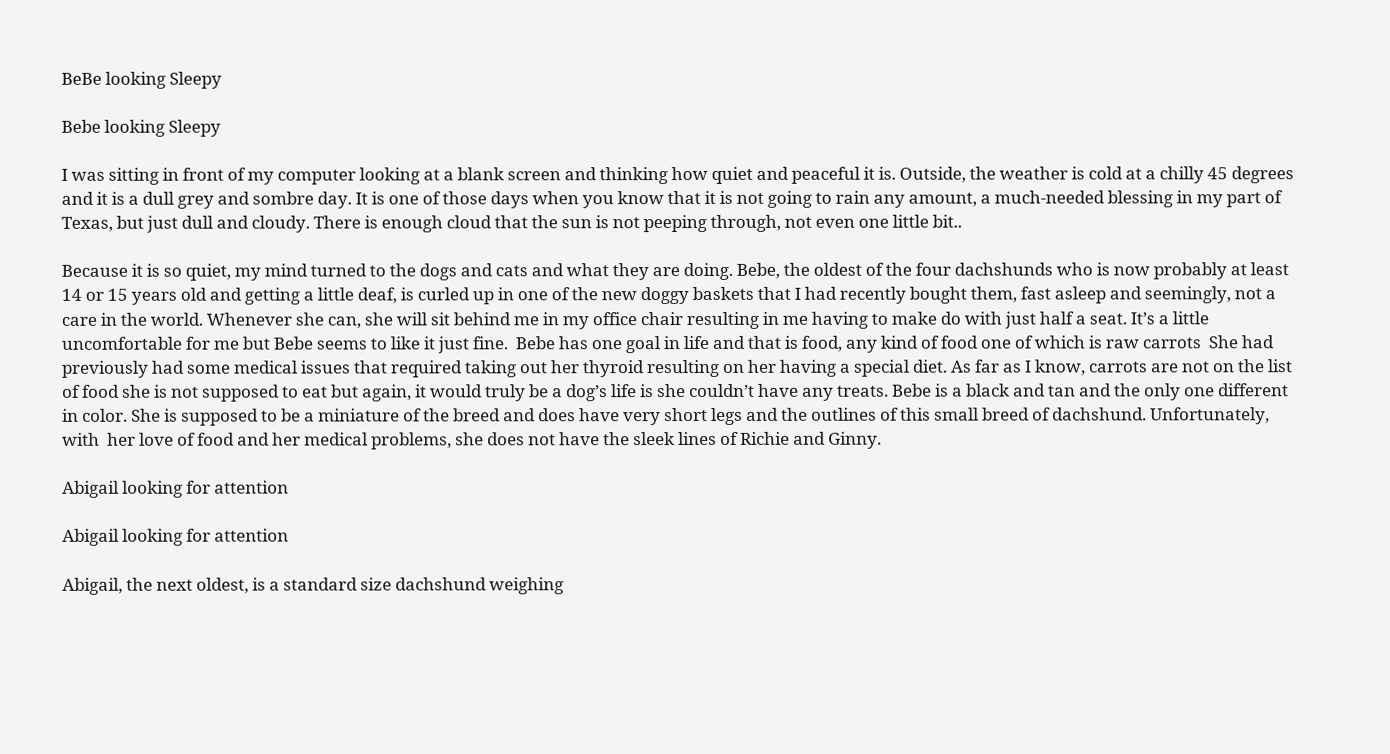BeBe looking Sleepy

Bebe looking Sleepy

I was sitting in front of my computer looking at a blank screen and thinking how quiet and peaceful it is. Outside, the weather is cold at a chilly 45 degrees and it is a dull grey and sombre day. It is one of those days when you know that it is not going to rain any amount, a much-needed blessing in my part of Texas, but just dull and cloudy. There is enough cloud that the sun is not peeping through, not even one little bit..

Because it is so quiet, my mind turned to the dogs and cats and what they are doing. Bebe, the oldest of the four dachshunds who is now probably at least 14 or 15 years old and getting a little deaf, is curled up in one of the new doggy baskets that I had recently bought them, fast asleep and seemingly, not a care in the world. Whenever she can, she will sit behind me in my office chair resulting in me having to make do with just half a seat. It’s a little uncomfortable for me but Bebe seems to like it just fine.  Bebe has one goal in life and that is food, any kind of food one of which is raw carrots  She had previously had some medical issues that required taking out her thyroid resulting on her having a special diet. As far as I know, carrots are not on the list of food she is not supposed to eat but again, it would truly be a dog’s life is she couldn’t have any treats. Bebe is a black and tan and the only one different in color. She is supposed to be a miniature of the breed and does have very short legs and the outlines of this small breed of dachshund. Unfortunately, with  her love of food and her medical problems, she does not have the sleek lines of Richie and Ginny.

Abigail looking for attention

Abigail looking for attention

Abigail, the next oldest, is a standard size dachshund weighing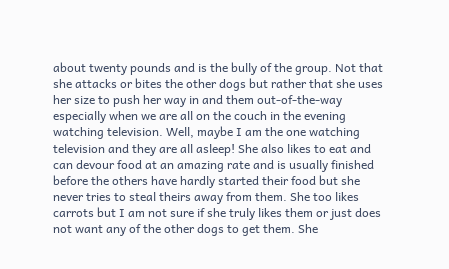about twenty pounds and is the bully of the group. Not that she attacks or bites the other dogs but rather that she uses her size to push her way in and them out-of-the-way especially when we are all on the couch in the evening watching television. Well, maybe I am the one watching television and they are all asleep! She also likes to eat and can devour food at an amazing rate and is usually finished before the others have hardly started their food but she never tries to steal theirs away from them. She too likes carrots but I am not sure if she truly likes them or just does not want any of the other dogs to get them. She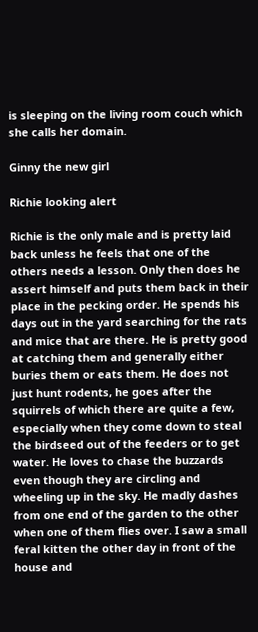is sleeping on the living room couch which she calls her domain.

Ginny the new girl

Richie looking alert

Richie is the only male and is pretty laid back unless he feels that one of the others needs a lesson. Only then does he assert himself and puts them back in their place in the pecking order. He spends his days out in the yard searching for the rats and mice that are there. He is pretty good at catching them and generally either buries them or eats them. He does not just hunt rodents, he goes after the squirrels of which there are quite a few, especially when they come down to steal the birdseed out of the feeders or to get water. He loves to chase the buzzards even though they are circling and wheeling up in the sky. He madly dashes from one end of the garden to the other when one of them flies over. I saw a small feral kitten the other day in front of the house and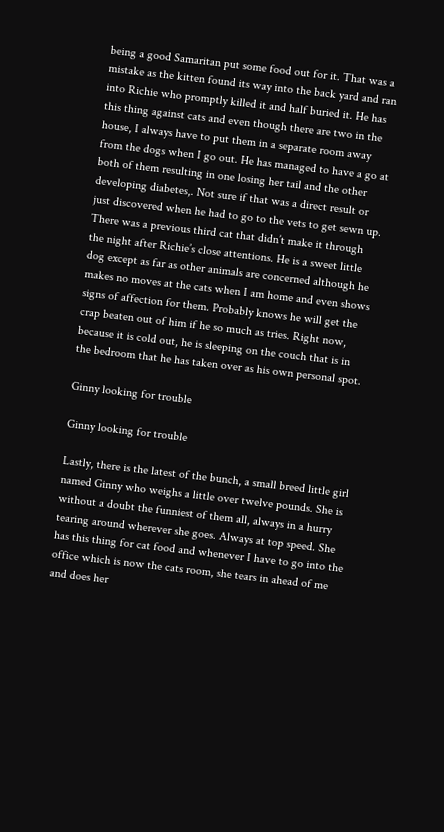being a good Samaritan put some food out for it. That was a mistake as the kitten found its way into the back yard and ran into Richie who promptly killed it and half buried it. He has this thing against cats and even though there are two in the house, I always have to put them in a separate room away from the dogs when I go out. He has managed to have a go at both of them resulting in one losing her tail and the other developing diabetes,. Not sure if that was a direct result or just discovered when he had to go to the vets to get sewn up. There was a previous third cat that didn’t make it through the night after Richie’s close attentions. He is a sweet little dog except as far as other animals are concerned although he makes no moves at the cats when I am home and even shows signs of affection for them. Probably knows he will get the crap beaten out of him if he so much as tries. Right now, because it is cold out, he is sleeping on the couch that is in the bedroom that he has taken over as his own personal spot.

Ginny looking for trouble

Ginny looking for trouble

Lastly, there is the latest of the bunch, a small breed little girl named Ginny who weighs a little over twelve pounds. She is without a doubt the funniest of them all, always in a hurry tearing around wherever she goes. Always at top speed. She has this thing for cat food and whenever I have to go into the office which is now the cats room, she tears in ahead of me and does her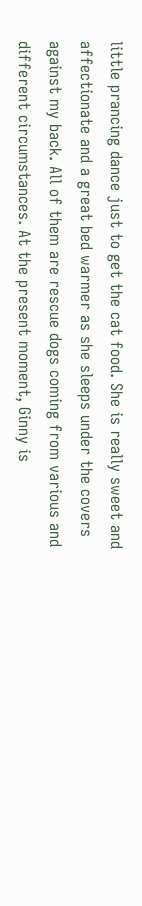little prancing dance just to get the cat food. She is really sweet and affectionate and a great bed warmer as she sleeps under the covers against my back. All of them are rescue dogs coming from various and different circumstances. At the present moment, Ginny is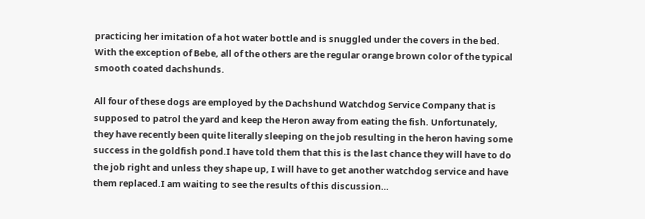practicing her imitation of a hot water bottle and is snuggled under the covers in the bed. With the exception of Bebe, all of the others are the regular orange brown color of the typical smooth coated dachshunds.

All four of these dogs are employed by the Dachshund Watchdog Service Company that is supposed to patrol the yard and keep the Heron away from eating the fish. Unfortunately, they have recently been quite literally sleeping on the job resulting in the heron having some success in the goldfish pond.I have told them that this is the last chance they will have to do the job right and unless they shape up, I will have to get another watchdog service and have them replaced.I am waiting to see the results of this discussion…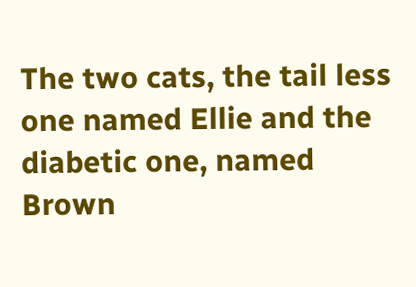The two cats, the tail less one named Ellie and the diabetic one, named Brown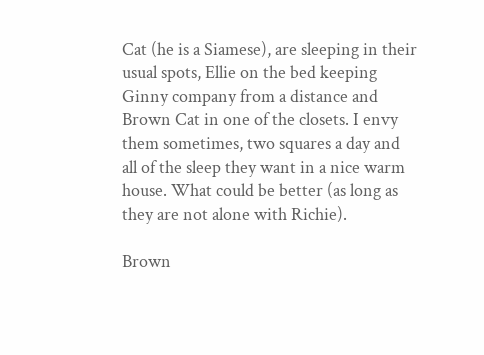Cat (he is a Siamese), are sleeping in their usual spots, Ellie on the bed keeping Ginny company from a distance and Brown Cat in one of the closets. I envy them sometimes, two squares a day and all of the sleep they want in a nice warm house. What could be better (as long as they are not alone with Richie).

Brown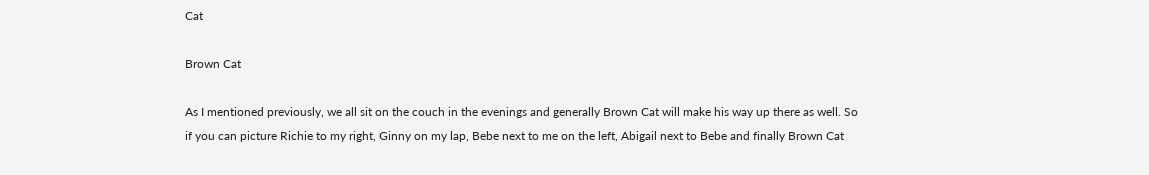Cat

Brown Cat

As I mentioned previously, we all sit on the couch in the evenings and generally Brown Cat will make his way up there as well. So if you can picture Richie to my right, Ginny on my lap, Bebe next to me on the left, Abigail next to Bebe and finally Brown Cat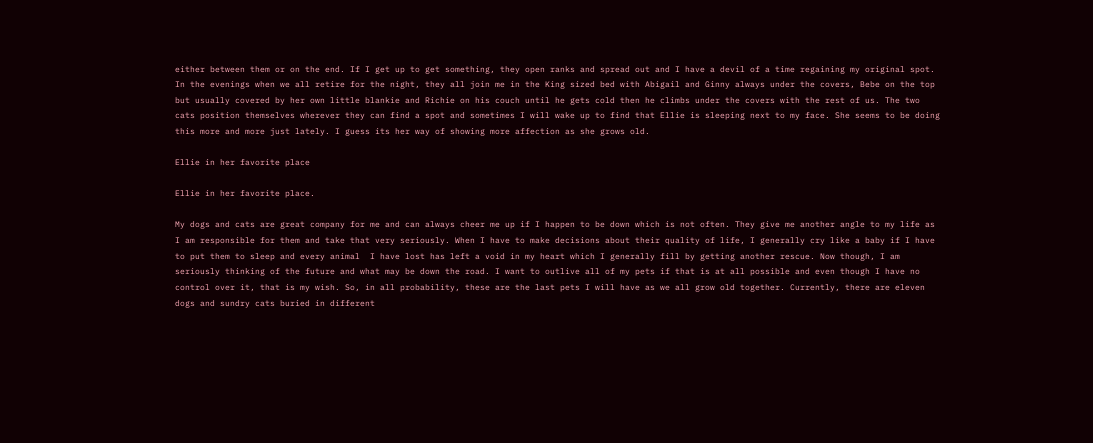either between them or on the end. If I get up to get something, they open ranks and spread out and I have a devil of a time regaining my original spot. In the evenings when we all retire for the night, they all join me in the King sized bed with Abigail and Ginny always under the covers, Bebe on the top but usually covered by her own little blankie and Richie on his couch until he gets cold then he climbs under the covers with the rest of us. The two cats position themselves wherever they can find a spot and sometimes I will wake up to find that Ellie is sleeping next to my face. She seems to be doing this more and more just lately. I guess its her way of showing more affection as she grows old.

Ellie in her favorite place

Ellie in her favorite place.

My dogs and cats are great company for me and can always cheer me up if I happen to be down which is not often. They give me another angle to my life as I am responsible for them and take that very seriously. When I have to make decisions about their quality of life, I generally cry like a baby if I have to put them to sleep and every animal  I have lost has left a void in my heart which I generally fill by getting another rescue. Now though, I am seriously thinking of the future and what may be down the road. I want to outlive all of my pets if that is at all possible and even though I have no control over it, that is my wish. So, in all probability, these are the last pets I will have as we all grow old together. Currently, there are eleven dogs and sundry cats buried in different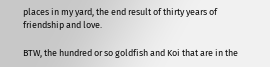places in my yard, the end result of thirty years of friendship and love.

BTW, the hundred or so goldfish and Koi that are in the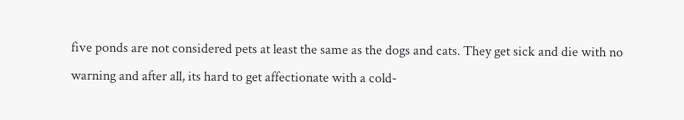five ponds are not considered pets at least the same as the dogs and cats. They get sick and die with no warning and after all, its hard to get affectionate with a cold-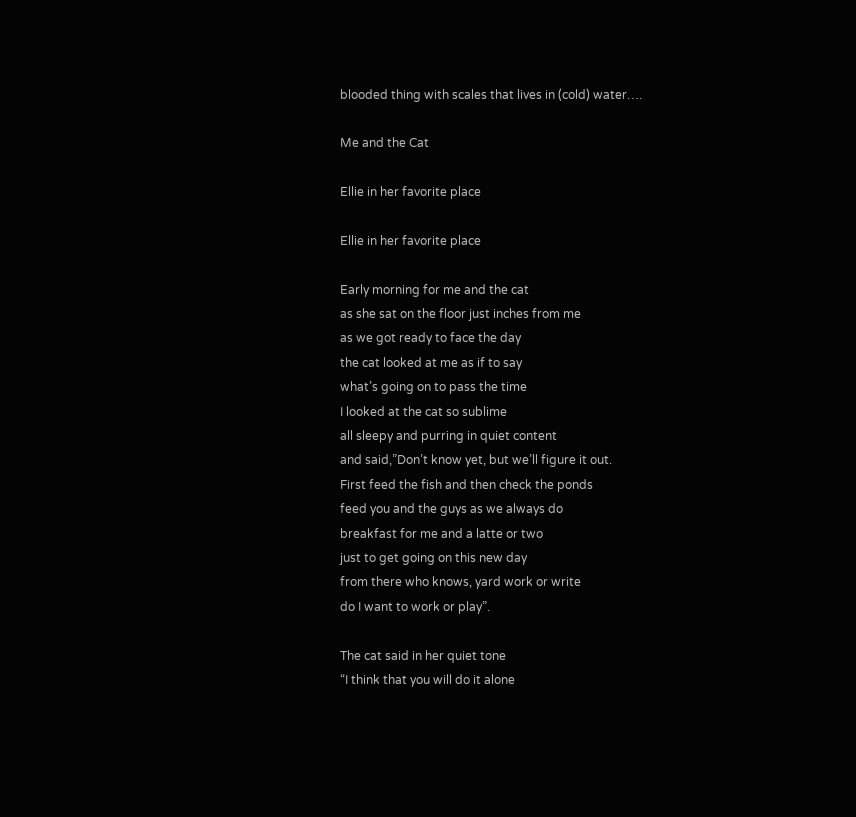blooded thing with scales that lives in (cold) water….

Me and the Cat

Ellie in her favorite place

Ellie in her favorite place

Early morning for me and the cat
as she sat on the floor just inches from me
as we got ready to face the day
the cat looked at me as if to say
what’s going on to pass the time
I looked at the cat so sublime
all sleepy and purring in quiet content
and said,”Don’t know yet, but we’ll figure it out.
First feed the fish and then check the ponds
feed you and the guys as we always do
breakfast for me and a latte or two
just to get going on this new day
from there who knows, yard work or write
do I want to work or play”.

The cat said in her quiet tone
“I think that you will do it alone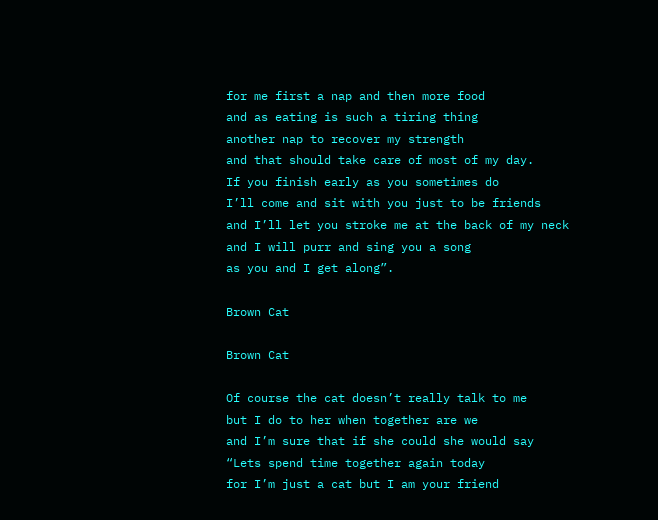for me first a nap and then more food
and as eating is such a tiring thing
another nap to recover my strength
and that should take care of most of my day.
If you finish early as you sometimes do
I’ll come and sit with you just to be friends
and I’ll let you stroke me at the back of my neck
and I will purr and sing you a song
as you and I get along”.

Brown Cat

Brown Cat

Of course the cat doesn’t really talk to me
but I do to her when together are we
and I’m sure that if she could she would say
“Lets spend time together again today
for I’m just a cat but I am your friend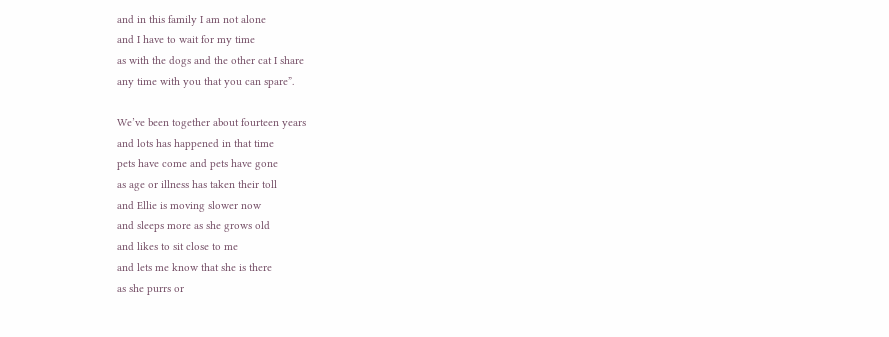and in this family I am not alone
and I have to wait for my time
as with the dogs and the other cat I share
any time with you that you can spare”.

We’ve been together about fourteen years
and lots has happened in that time
pets have come and pets have gone
as age or illness has taken their toll
and Ellie is moving slower now
and sleeps more as she grows old
and likes to sit close to me
and lets me know that she is there
as she purrs or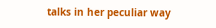talks in her peculiar way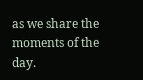as we share the moments of the day.